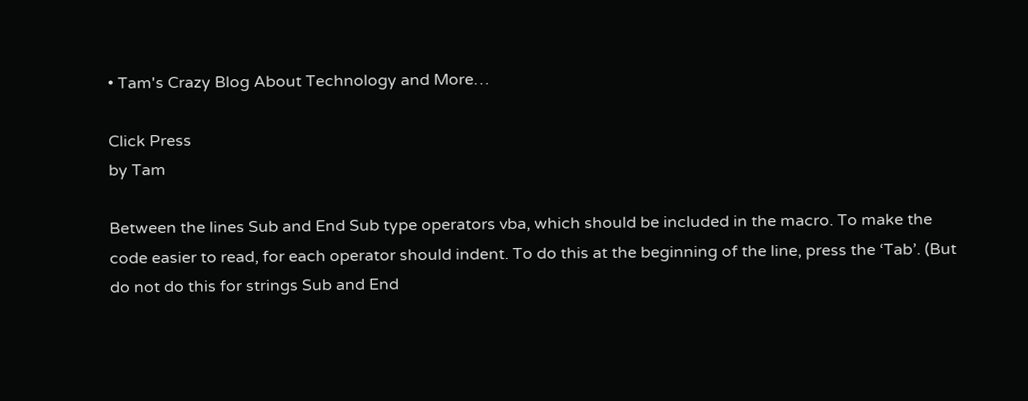• Tam's Crazy Blog About Technology and More…

Click Press
by Tam

Between the lines Sub and End Sub type operators vba, which should be included in the macro. To make the code easier to read, for each operator should indent. To do this at the beginning of the line, press the ‘Tab’. (But do not do this for strings Sub and End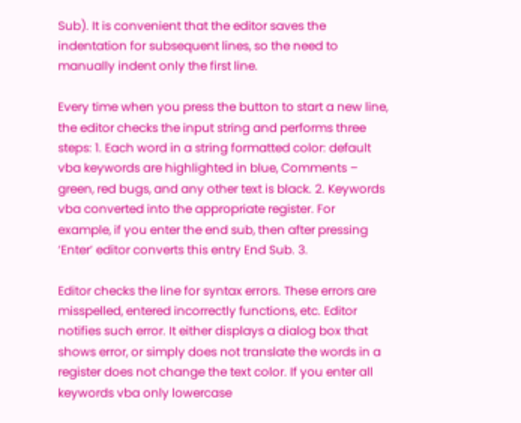Sub). It is convenient that the editor saves the indentation for subsequent lines, so the need to manually indent only the first line.

Every time when you press the button to start a new line, the editor checks the input string and performs three steps: 1. Each word in a string formatted color: default vba keywords are highlighted in blue, Comments – green, red bugs, and any other text is black. 2. Keywords vba converted into the appropriate register. For example, if you enter the end sub, then after pressing ‘Enter’ editor converts this entry End Sub. 3.

Editor checks the line for syntax errors. These errors are misspelled, entered incorrectly functions, etc. Editor notifies such error. It either displays a dialog box that shows error, or simply does not translate the words in a register does not change the text color. If you enter all keywords vba only lowercase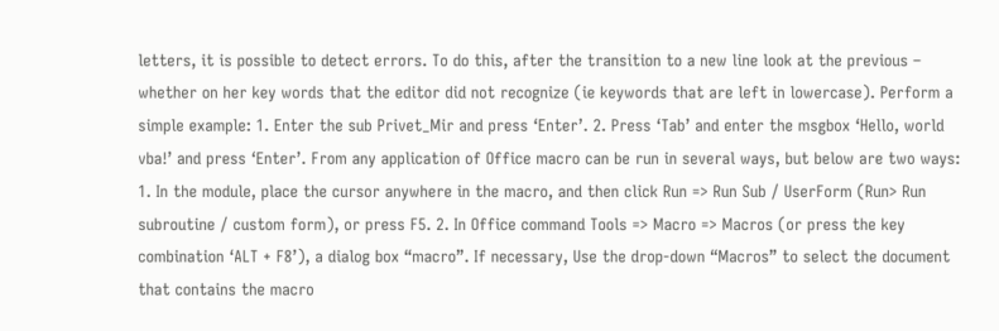letters, it is possible to detect errors. To do this, after the transition to a new line look at the previous – whether on her key words that the editor did not recognize (ie keywords that are left in lowercase). Perform a simple example: 1. Enter the sub Privet_Mir and press ‘Enter’. 2. Press ‘Tab’ and enter the msgbox ‘Hello, world vba!’ and press ‘Enter’. From any application of Office macro can be run in several ways, but below are two ways: 1. In the module, place the cursor anywhere in the macro, and then click Run => Run Sub / UserForm (Run> Run subroutine / custom form), or press F5. 2. In Office command Tools => Macro => Macros (or press the key combination ‘ALT + F8’), a dialog box “macro”. If necessary, Use the drop-down “Macros” to select the document that contains the macro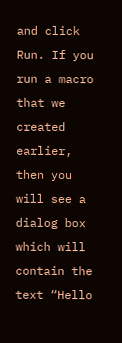and click Run. If you run a macro that we created earlier, then you will see a dialog box which will contain the text “Hello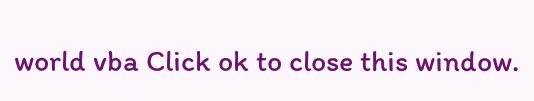world vba Click ok to close this window.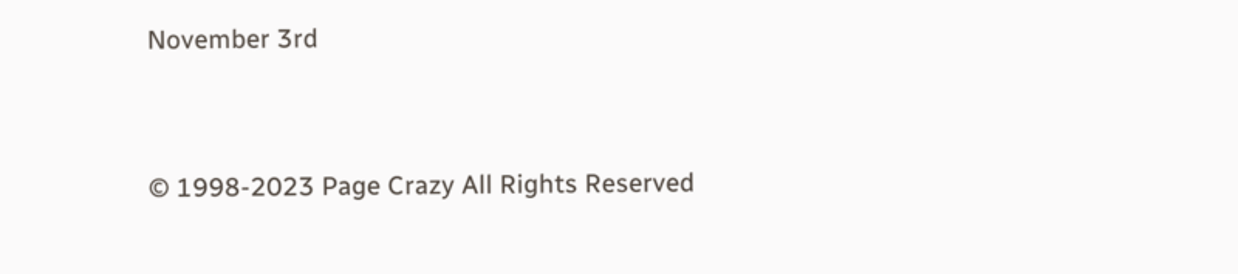November 3rd


© 1998-2023 Page Crazy All Rights Reserved